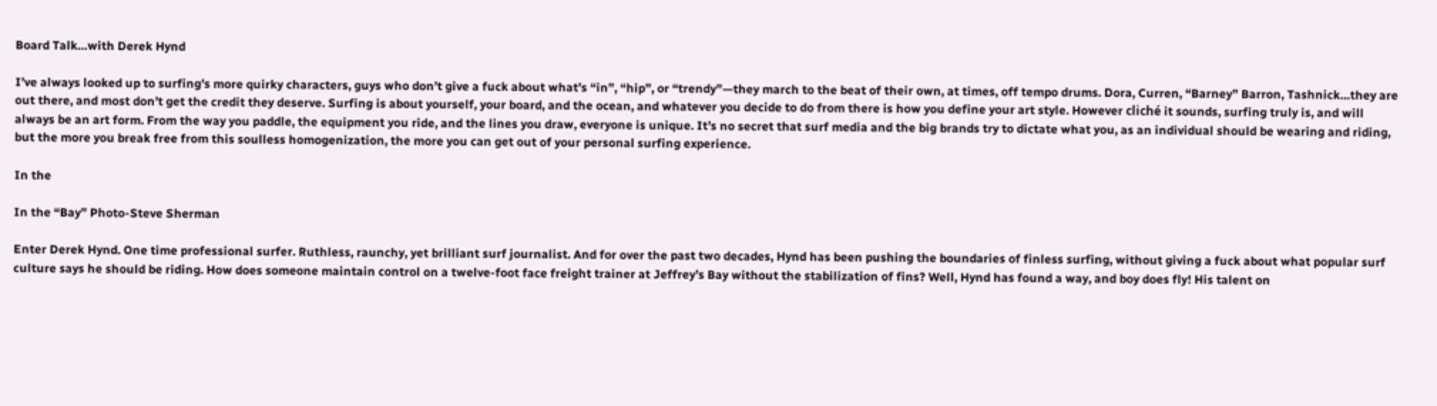Board Talk…with Derek Hynd

I’ve always looked up to surfing’s more quirky characters, guys who don’t give a fuck about what’s “in”, “hip”, or “trendy”—they march to the beat of their own, at times, off tempo drums. Dora, Curren, “Barney” Barron, Tashnick…they are out there, and most don’t get the credit they deserve. Surfing is about yourself, your board, and the ocean, and whatever you decide to do from there is how you define your art style. However cliché it sounds, surfing truly is, and will always be an art form. From the way you paddle, the equipment you ride, and the lines you draw, everyone is unique. It’s no secret that surf media and the big brands try to dictate what you, as an individual should be wearing and riding, but the more you break free from this soulless homogenization, the more you can get out of your personal surfing experience.

In the

In the “Bay” Photo-Steve Sherman

Enter Derek Hynd. One time professional surfer. Ruthless, raunchy, yet brilliant surf journalist. And for over the past two decades, Hynd has been pushing the boundaries of finless surfing, without giving a fuck about what popular surf culture says he should be riding. How does someone maintain control on a twelve-foot face freight trainer at Jeffrey’s Bay without the stabilization of fins? Well, Hynd has found a way, and boy does fly! His talent on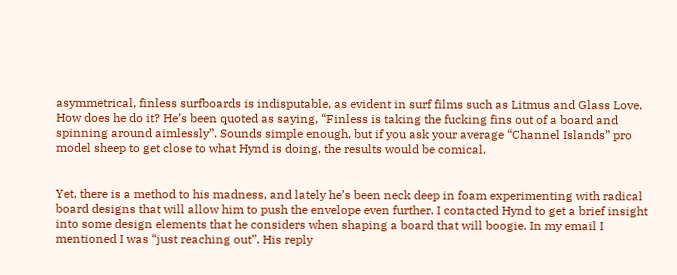asymmetrical, finless surfboards is indisputable, as evident in surf films such as Litmus and Glass Love.   How does he do it? He’s been quoted as saying, “Finless is taking the fucking fins out of a board and spinning around aimlessly”. Sounds simple enough, but if you ask your average “Channel Islands” pro model sheep to get close to what Hynd is doing, the results would be comical.


Yet, there is a method to his madness, and lately he’s been neck deep in foam experimenting with radical board designs that will allow him to push the envelope even further. I contacted Hynd to get a brief insight into some design elements that he considers when shaping a board that will boogie. In my email I mentioned I was “just reaching out”. His reply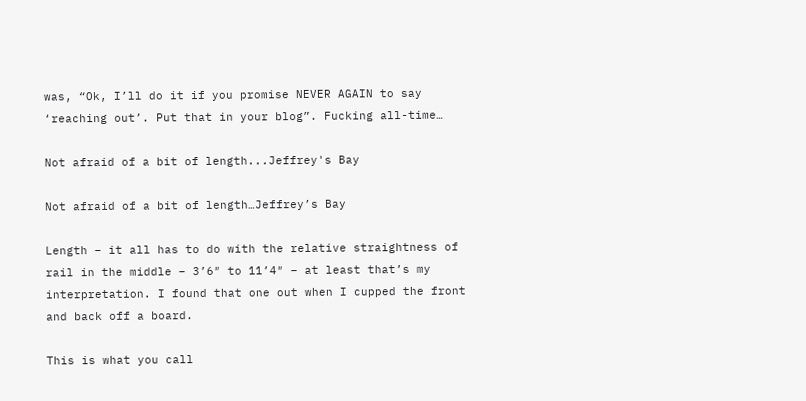was, “Ok, I’ll do it if you promise NEVER AGAIN to say ‘reaching out’. Put that in your blog”. Fucking all-time…

Not afraid of a bit of length...Jeffrey's Bay

Not afraid of a bit of length…Jeffrey’s Bay

Length – it all has to do with the relative straightness of rail in the middle – 3’6″ to 11’4″ – at least that’s my interpretation. I found that one out when I cupped the front and back off a board.

This is what you call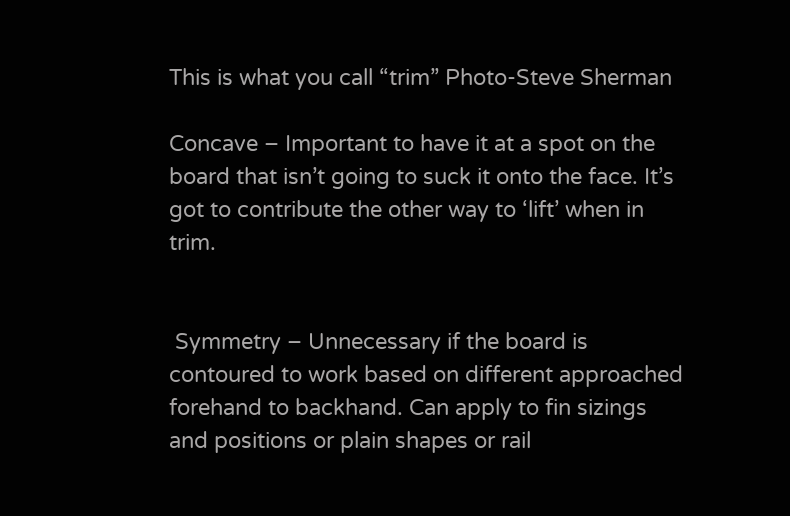This is what you call “trim” Photo-Steve Sherman

Concave – Important to have it at a spot on the board that isn’t going to suck it onto the face. It’s got to contribute the other way to ‘lift’ when in trim.


 Symmetry – Unnecessary if the board is contoured to work based on different approached forehand to backhand. Can apply to fin sizings and positions or plain shapes or rail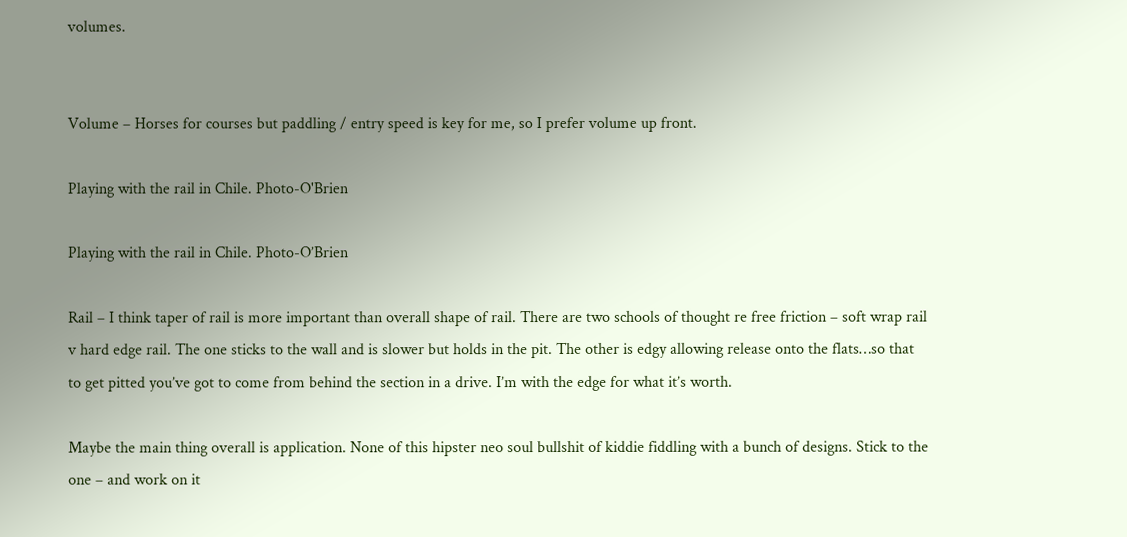volumes.


Volume – Horses for courses but paddling / entry speed is key for me, so I prefer volume up front.

Playing with the rail in Chile. Photo-O'Brien

Playing with the rail in Chile. Photo-O’Brien

Rail – I think taper of rail is more important than overall shape of rail. There are two schools of thought re free friction – soft wrap rail v hard edge rail. The one sticks to the wall and is slower but holds in the pit. The other is edgy allowing release onto the flats…so that to get pitted you’ve got to come from behind the section in a drive. I’m with the edge for what it’s worth.

Maybe the main thing overall is application. None of this hipster neo soul bullshit of kiddie fiddling with a bunch of designs. Stick to the one – and work on it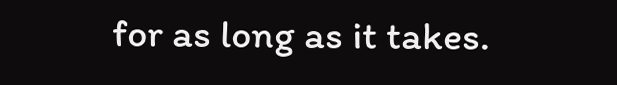for as long as it takes.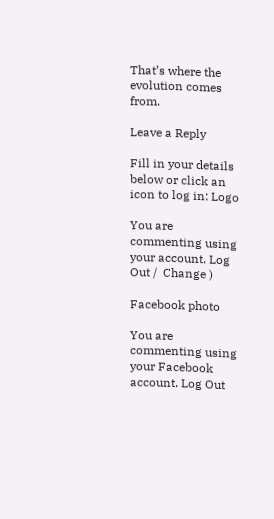That’s where the evolution comes from.

Leave a Reply

Fill in your details below or click an icon to log in: Logo

You are commenting using your account. Log Out /  Change )

Facebook photo

You are commenting using your Facebook account. Log Out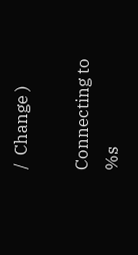/  Change )

Connecting to %s